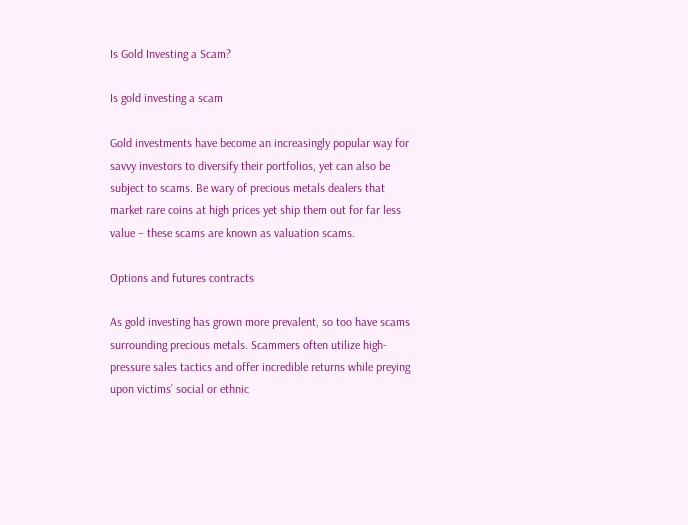Is Gold Investing a Scam?

Is gold investing a scam

Gold investments have become an increasingly popular way for savvy investors to diversify their portfolios, yet can also be subject to scams. Be wary of precious metals dealers that market rare coins at high prices yet ship them out for far less value – these scams are known as valuation scams.

Options and futures contracts

As gold investing has grown more prevalent, so too have scams surrounding precious metals. Scammers often utilize high-pressure sales tactics and offer incredible returns while preying upon victims’ social or ethnic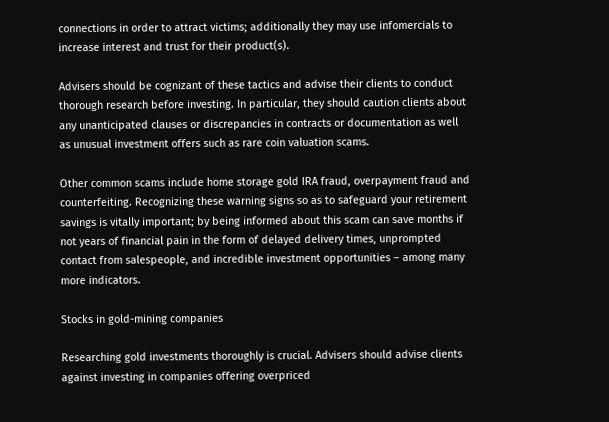connections in order to attract victims; additionally they may use infomercials to increase interest and trust for their product(s).

Advisers should be cognizant of these tactics and advise their clients to conduct thorough research before investing. In particular, they should caution clients about any unanticipated clauses or discrepancies in contracts or documentation as well as unusual investment offers such as rare coin valuation scams.

Other common scams include home storage gold IRA fraud, overpayment fraud and counterfeiting. Recognizing these warning signs so as to safeguard your retirement savings is vitally important; by being informed about this scam can save months if not years of financial pain in the form of delayed delivery times, unprompted contact from salespeople, and incredible investment opportunities – among many more indicators.

Stocks in gold-mining companies

Researching gold investments thoroughly is crucial. Advisers should advise clients against investing in companies offering overpriced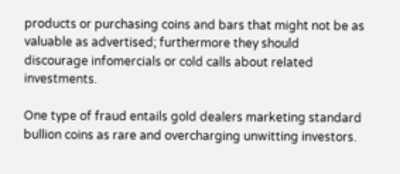products or purchasing coins and bars that might not be as valuable as advertised; furthermore they should discourage infomercials or cold calls about related investments.

One type of fraud entails gold dealers marketing standard bullion coins as rare and overcharging unwitting investors.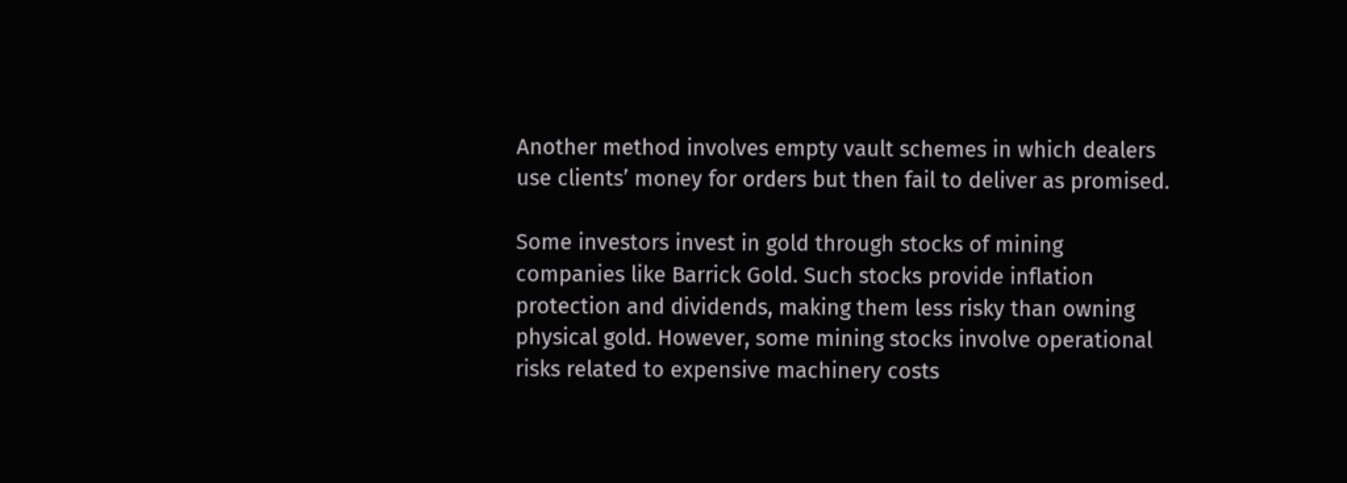Another method involves empty vault schemes in which dealers use clients’ money for orders but then fail to deliver as promised.

Some investors invest in gold through stocks of mining companies like Barrick Gold. Such stocks provide inflation protection and dividends, making them less risky than owning physical gold. However, some mining stocks involve operational risks related to expensive machinery costs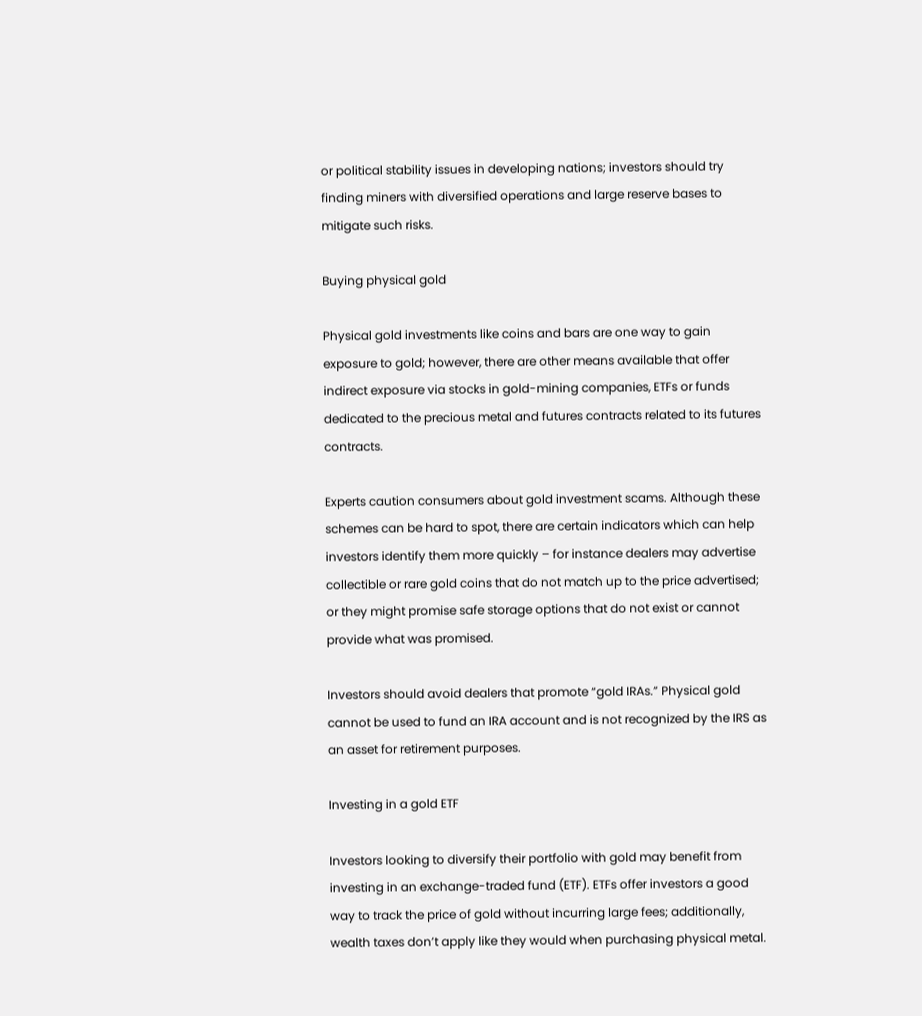or political stability issues in developing nations; investors should try finding miners with diversified operations and large reserve bases to mitigate such risks.

Buying physical gold

Physical gold investments like coins and bars are one way to gain exposure to gold; however, there are other means available that offer indirect exposure via stocks in gold-mining companies, ETFs or funds dedicated to the precious metal and futures contracts related to its futures contracts.

Experts caution consumers about gold investment scams. Although these schemes can be hard to spot, there are certain indicators which can help investors identify them more quickly – for instance dealers may advertise collectible or rare gold coins that do not match up to the price advertised; or they might promise safe storage options that do not exist or cannot provide what was promised.

Investors should avoid dealers that promote “gold IRAs.” Physical gold cannot be used to fund an IRA account and is not recognized by the IRS as an asset for retirement purposes.

Investing in a gold ETF

Investors looking to diversify their portfolio with gold may benefit from investing in an exchange-traded fund (ETF). ETFs offer investors a good way to track the price of gold without incurring large fees; additionally, wealth taxes don’t apply like they would when purchasing physical metal.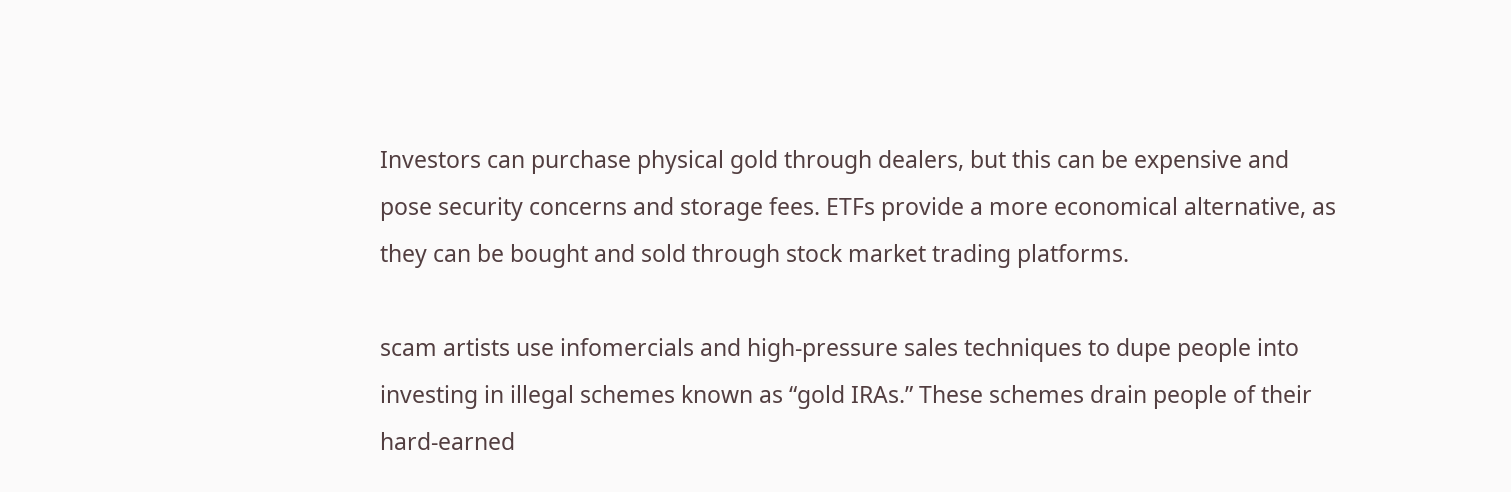Investors can purchase physical gold through dealers, but this can be expensive and pose security concerns and storage fees. ETFs provide a more economical alternative, as they can be bought and sold through stock market trading platforms.

scam artists use infomercials and high-pressure sales techniques to dupe people into investing in illegal schemes known as “gold IRAs.” These schemes drain people of their hard-earned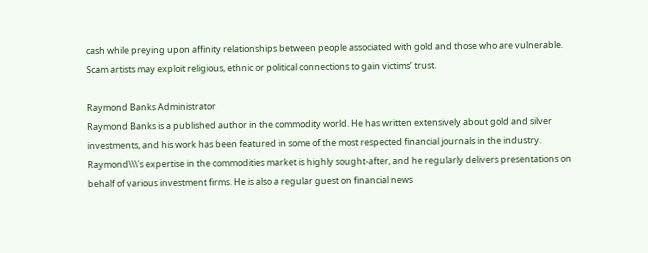cash while preying upon affinity relationships between people associated with gold and those who are vulnerable. Scam artists may exploit religious, ethnic or political connections to gain victims’ trust.

Raymond Banks Administrator
Raymond Banks is a published author in the commodity world. He has written extensively about gold and silver investments, and his work has been featured in some of the most respected financial journals in the industry. Raymond\\\'s expertise in the commodities market is highly sought-after, and he regularly delivers presentations on behalf of various investment firms. He is also a regular guest on financial news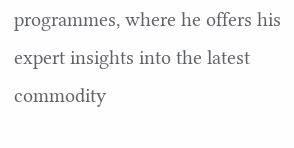programmes, where he offers his expert insights into the latest commodity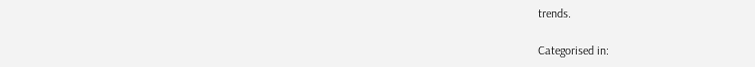trends.

Categorised in: